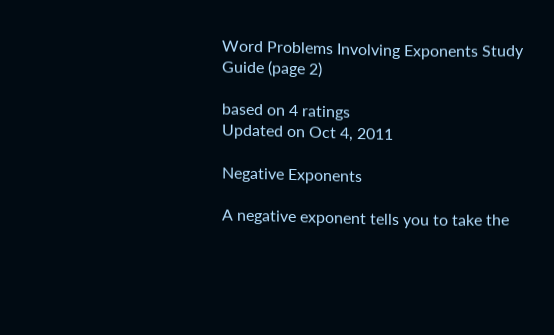Word Problems Involving Exponents Study Guide (page 2)

based on 4 ratings
Updated on Oct 4, 2011

Negative Exponents

A negative exponent tells you to take the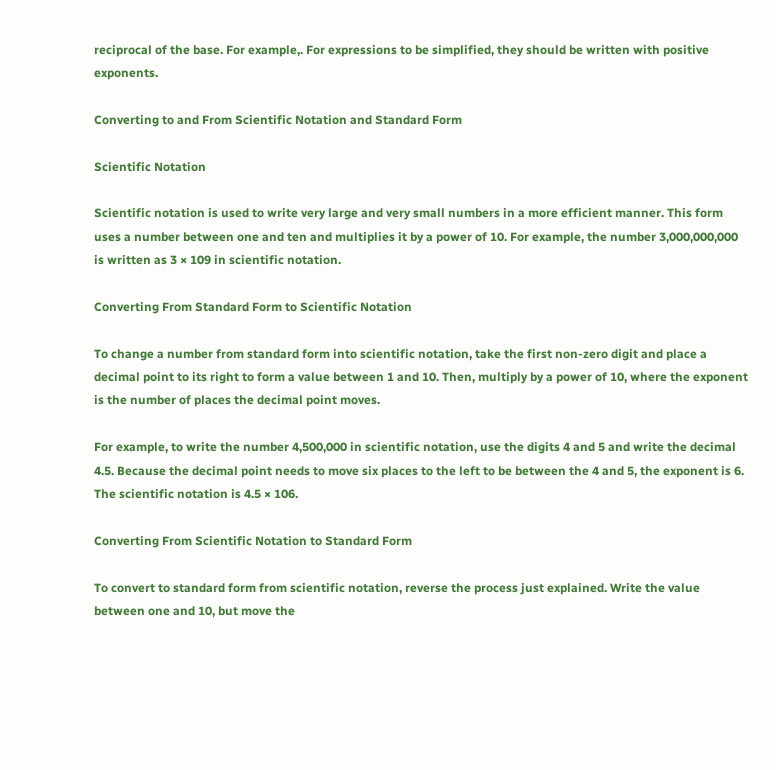reciprocal of the base. For example,. For expressions to be simplified, they should be written with positive exponents.

Converting to and From Scientific Notation and Standard Form

Scientific Notation

Scientific notation is used to write very large and very small numbers in a more efficient manner. This form uses a number between one and ten and multiplies it by a power of 10. For example, the number 3,000,000,000 is written as 3 × 109 in scientific notation.

Converting From Standard Form to Scientific Notation

To change a number from standard form into scientific notation, take the first non-zero digit and place a decimal point to its right to form a value between 1 and 10. Then, multiply by a power of 10, where the exponent is the number of places the decimal point moves.

For example, to write the number 4,500,000 in scientific notation, use the digits 4 and 5 and write the decimal 4.5. Because the decimal point needs to move six places to the left to be between the 4 and 5, the exponent is 6. The scientific notation is 4.5 × 106.

Converting From Scientific Notation to Standard Form

To convert to standard form from scientific notation, reverse the process just explained. Write the value between one and 10, but move the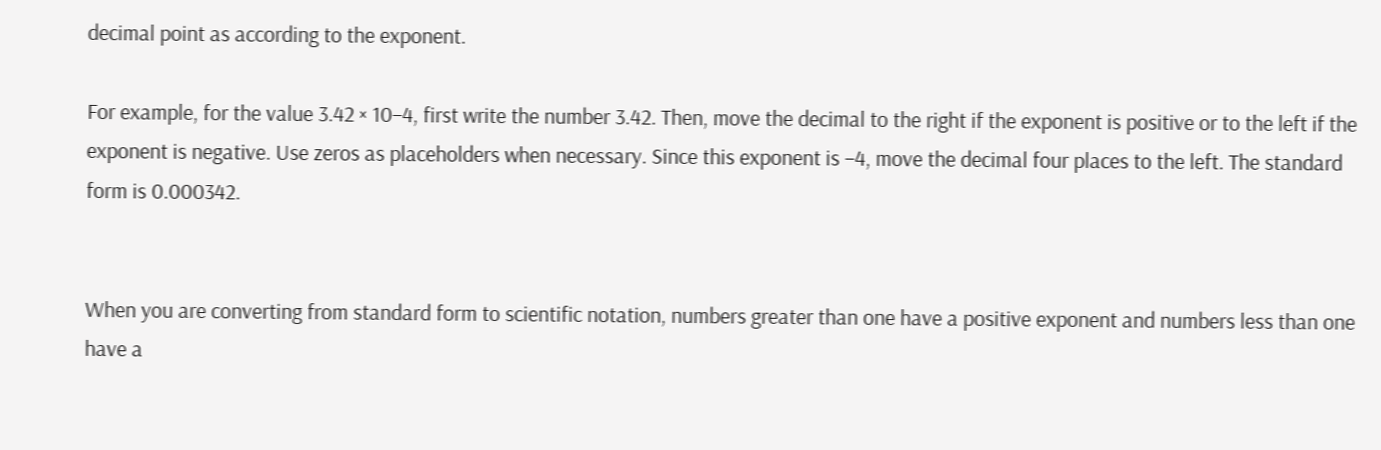decimal point as according to the exponent.

For example, for the value 3.42 × 10–4, first write the number 3.42. Then, move the decimal to the right if the exponent is positive or to the left if the exponent is negative. Use zeros as placeholders when necessary. Since this exponent is –4, move the decimal four places to the left. The standard form is 0.000342.


When you are converting from standard form to scientific notation, numbers greater than one have a positive exponent and numbers less than one have a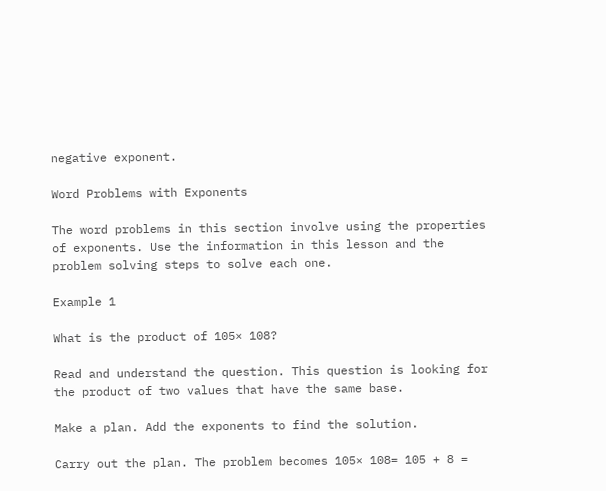negative exponent.

Word Problems with Exponents

The word problems in this section involve using the properties of exponents. Use the information in this lesson and the problem solving steps to solve each one.

Example 1

What is the product of 105× 108?

Read and understand the question. This question is looking for the product of two values that have the same base.

Make a plan. Add the exponents to find the solution.

Carry out the plan. The problem becomes 105× 108= 105 + 8 =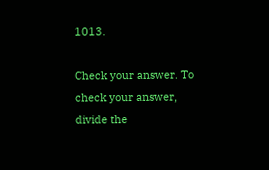1013.

Check your answer. To check your answer, divide the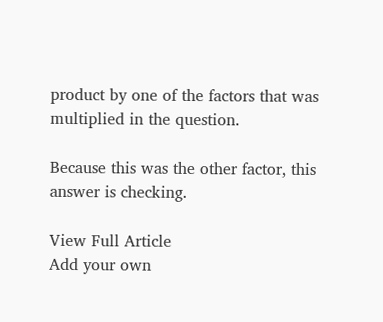product by one of the factors that was multiplied in the question.

Because this was the other factor, this answer is checking.

View Full Article
Add your own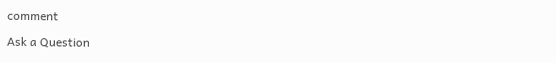comment

Ask a Question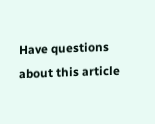Have questions about this article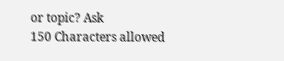or topic? Ask
150 Characters allowed